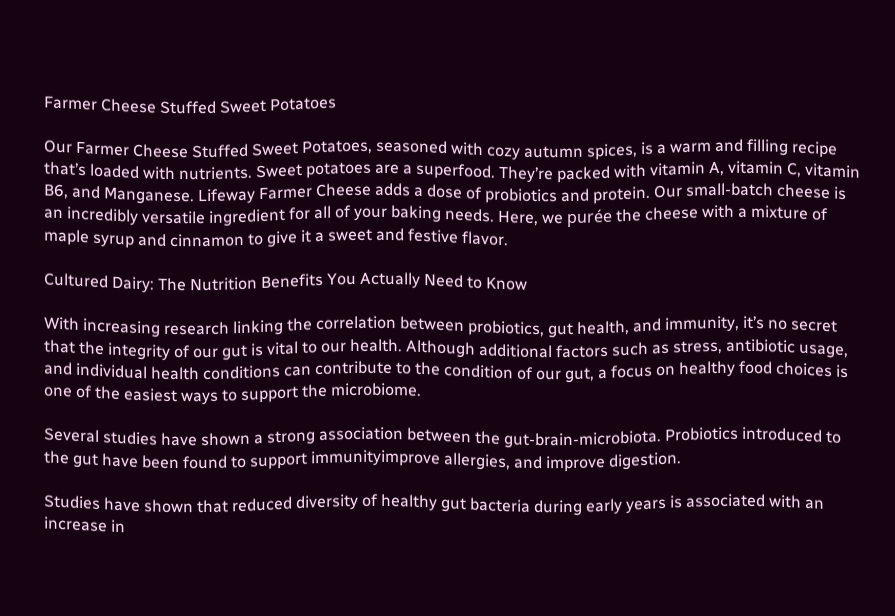Farmer Cheese Stuffed Sweet Potatoes

Our Farmer Cheese Stuffed Sweet Potatoes, seasoned with cozy autumn spices, is a warm and filling recipe that’s loaded with nutrients. Sweet potatoes are a superfood. They’re packed with vitamin A, vitamin C, vitamin B6, and Manganese. Lifeway Farmer Cheese adds a dose of probiotics and protein. Our small-batch cheese is an incredibly versatile ingredient for all of your baking needs. Here, we purée the cheese with a mixture of maple syrup and cinnamon to give it a sweet and festive flavor.

Cultured Dairy: The Nutrition Benefits You Actually Need to Know

With increasing research linking the correlation between probiotics, gut health, and immunity, it’s no secret that the integrity of our gut is vital to our health. Although additional factors such as stress, antibiotic usage, and individual health conditions can contribute to the condition of our gut, a focus on healthy food choices is one of the easiest ways to support the microbiome.

Several studies have shown a strong association between the gut-brain-microbiota. Probiotics introduced to the gut have been found to support immunityimprove allergies, and improve digestion.

Studies have shown that reduced diversity of healthy gut bacteria during early years is associated with an increase in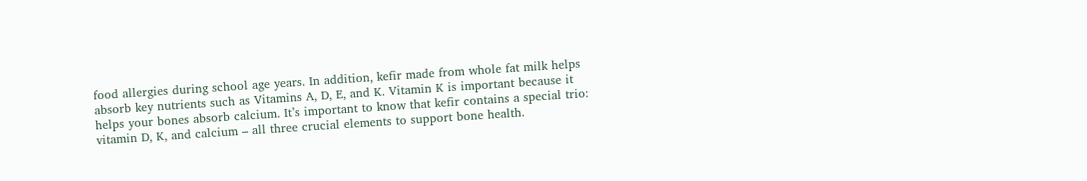food allergies during school age years. In addition, kefir made from whole fat milk helps absorb key nutrients such as Vitamins A, D, E, and K. Vitamin K is important because it helps your bones absorb calcium. It’s important to know that kefir contains a special trio: vitamin D, K, and calcium – all three crucial elements to support bone health.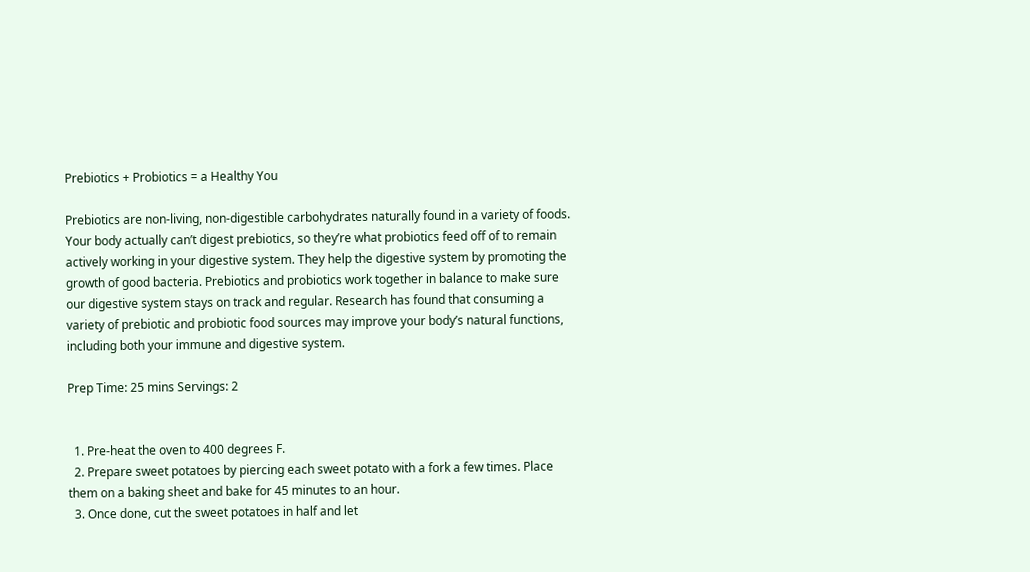Prebiotics + Probiotics = a Healthy You

Prebiotics are non-living, non-digestible carbohydrates naturally found in a variety of foods. Your body actually can’t digest prebiotics, so they’re what probiotics feed off of to remain actively working in your digestive system. They help the digestive system by promoting the growth of good bacteria. Prebiotics and probiotics work together in balance to make sure our digestive system stays on track and regular. Research has found that consuming a variety of prebiotic and probiotic food sources may improve your body’s natural functions, including both your immune and digestive system.

Prep Time: 25 mins Servings: 2


  1. Pre-heat the oven to 400 degrees F.
  2. Prepare sweet potatoes by piercing each sweet potato with a fork a few times. Place them on a baking sheet and bake for 45 minutes to an hour.
  3. Once done, cut the sweet potatoes in half and let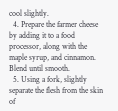cool slightly.
  4. Prepare the farmer cheese by adding it to a food processor, along with the maple syrup, and cinnamon. Blend until smooth.
  5. Using a fork, slightly separate the flesh from the skin of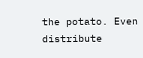the potato. Even distribute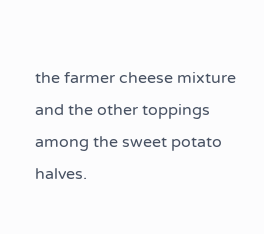the farmer cheese mixture and the other toppings among the sweet potato halves.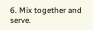6. Mix together and serve.